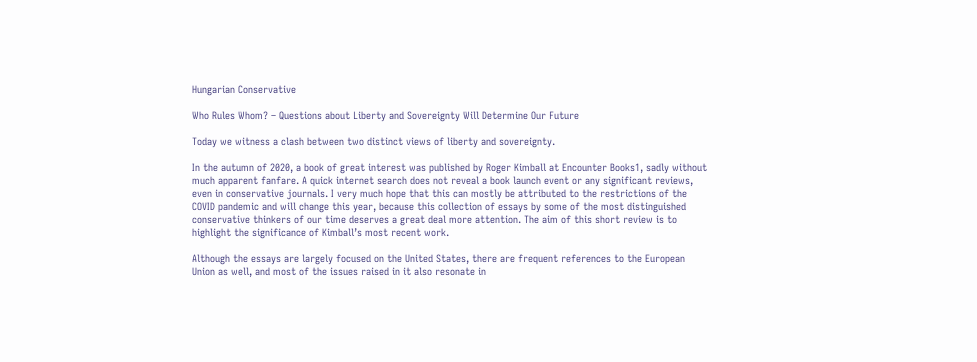Hungarian Conservative

Who Rules Whom? – Questions about Liberty and Sovereignty Will Determine Our Future

Today we witness a clash between two distinct views of liberty and sovereignty.

In the autumn of 2020, a book of great interest was published by Roger Kimball at Encounter Books1, sadly without much apparent fanfare. A quick internet search does not reveal a book launch event or any significant reviews, even in conservative journals. I very much hope that this can mostly be attributed to the restrictions of the COVID pandemic and will change this year, because this collection of essays by some of the most distinguished conservative thinkers of our time deserves a great deal more attention. The aim of this short review is to highlight the significance of Kimball’s most recent work.

Although the essays are largely focused on the United States, there are frequent references to the European Union as well, and most of the issues raised in it also resonate in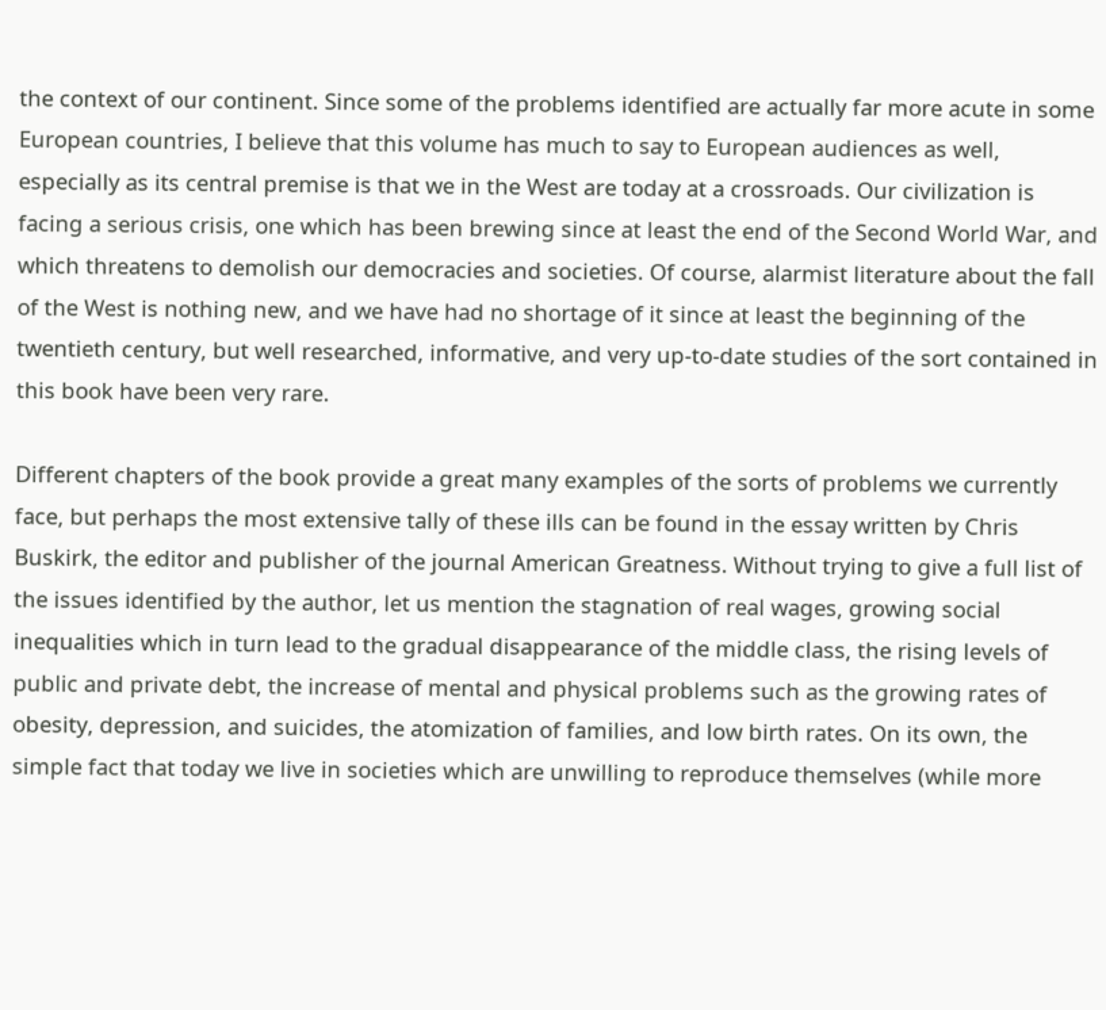the context of our continent. Since some of the problems identified are actually far more acute in some European countries, I believe that this volume has much to say to European audiences as well, especially as its central premise is that we in the West are today at a crossroads. Our civilization is facing a serious crisis, one which has been brewing since at least the end of the Second World War, and which threatens to demolish our democracies and societies. Of course, alarmist literature about the fall of the West is nothing new, and we have had no shortage of it since at least the beginning of the twentieth century, but well researched, informative, and very up-to-date studies of the sort contained in this book have been very rare.

Different chapters of the book provide a great many examples of the sorts of problems we currently face, but perhaps the most extensive tally of these ills can be found in the essay written by Chris Buskirk, the editor and publisher of the journal American Greatness. Without trying to give a full list of the issues identified by the author, let us mention the stagnation of real wages, growing social inequalities which in turn lead to the gradual disappearance of the middle class, the rising levels of public and private debt, the increase of mental and physical problems such as the growing rates of obesity, depression, and suicides, the atomization of families, and low birth rates. On its own, the simple fact that today we live in societies which are unwilling to reproduce themselves (while more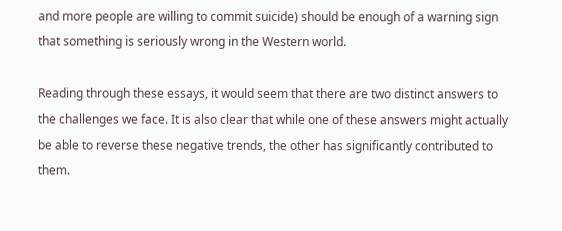and more people are willing to commit suicide) should be enough of a warning sign that something is seriously wrong in the Western world.

Reading through these essays, it would seem that there are two distinct answers to the challenges we face. It is also clear that while one of these answers might actually be able to reverse these negative trends, the other has significantly contributed to them.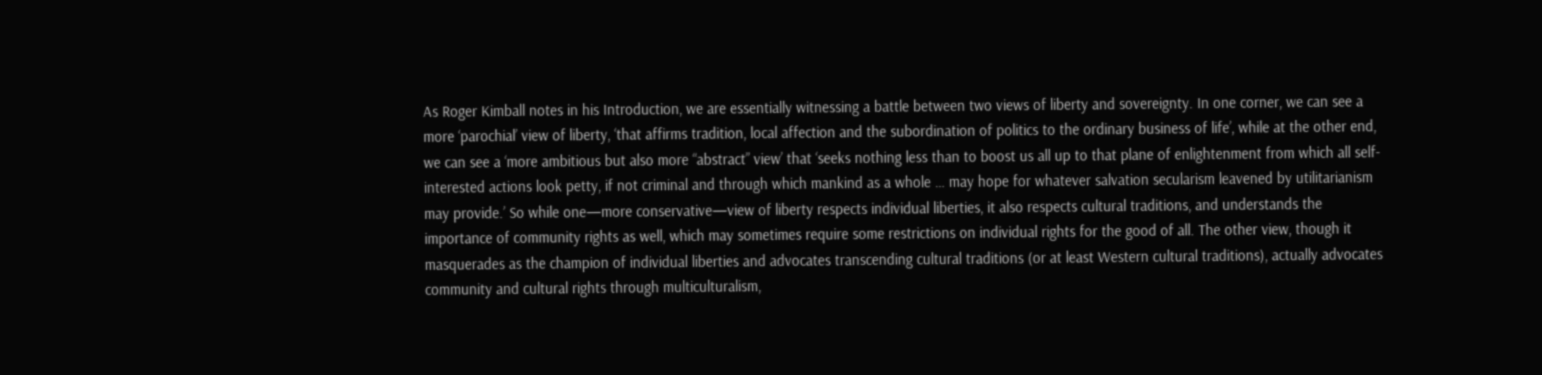As Roger Kimball notes in his Introduction, we are essentially witnessing a battle between two views of liberty and sovereignty. In one corner, we can see a more ‘parochial’ view of liberty, ‘that affirms tradition, local affection and the subordination of politics to the ordinary business of life’, while at the other end, we can see a ‘more ambitious but also more “abstract” view’ that ‘seeks nothing less than to boost us all up to that plane of enlightenment from which all self-interested actions look petty, if not criminal and through which mankind as a whole … may hope for whatever salvation secularism leavened by utilitarianism may provide.’ So while one—more conservative—view of liberty respects individual liberties, it also respects cultural traditions, and understands the importance of community rights as well, which may sometimes require some restrictions on individual rights for the good of all. The other view, though it masquerades as the champion of individual liberties and advocates transcending cultural traditions (or at least Western cultural traditions), actually advocates community and cultural rights through multiculturalism,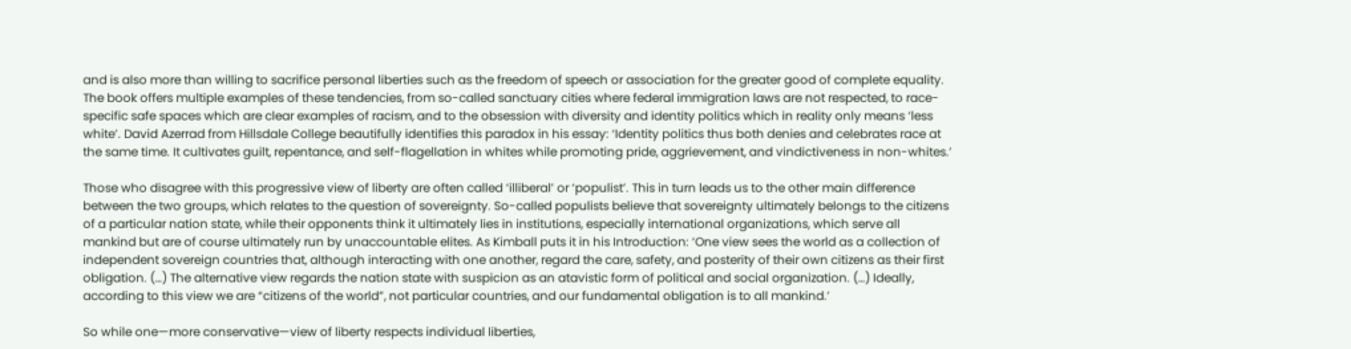and is also more than willing to sacrifice personal liberties such as the freedom of speech or association for the greater good of complete equality. The book offers multiple examples of these tendencies, from so-called sanctuary cities where federal immigration laws are not respected, to race-specific safe spaces which are clear examples of racism, and to the obsession with diversity and identity politics which in reality only means ‘less white’. David Azerrad from Hillsdale College beautifully identifies this paradox in his essay: ‘Identity politics thus both denies and celebrates race at the same time. It cultivates guilt, repentance, and self-flagellation in whites while promoting pride, aggrievement, and vindictiveness in non-whites.’

Those who disagree with this progressive view of liberty are often called ‘illiberal’ or ‘populist’. This in turn leads us to the other main difference between the two groups, which relates to the question of sovereignty. So-called populists believe that sovereignty ultimately belongs to the citizens of a particular nation state, while their opponents think it ultimately lies in institutions, especially international organizations, which serve all mankind but are of course ultimately run by unaccountable elites. As Kimball puts it in his Introduction: ‘One view sees the world as a collection of independent sovereign countries that, although interacting with one another, regard the care, safety, and posterity of their own citizens as their first obligation. (…) The alternative view regards the nation state with suspicion as an atavistic form of political and social organization. (…) Ideally, according to this view we are “citizens of the world”, not particular countries, and our fundamental obligation is to all mankind.’

So while one—more conservative—view of liberty respects individual liberties,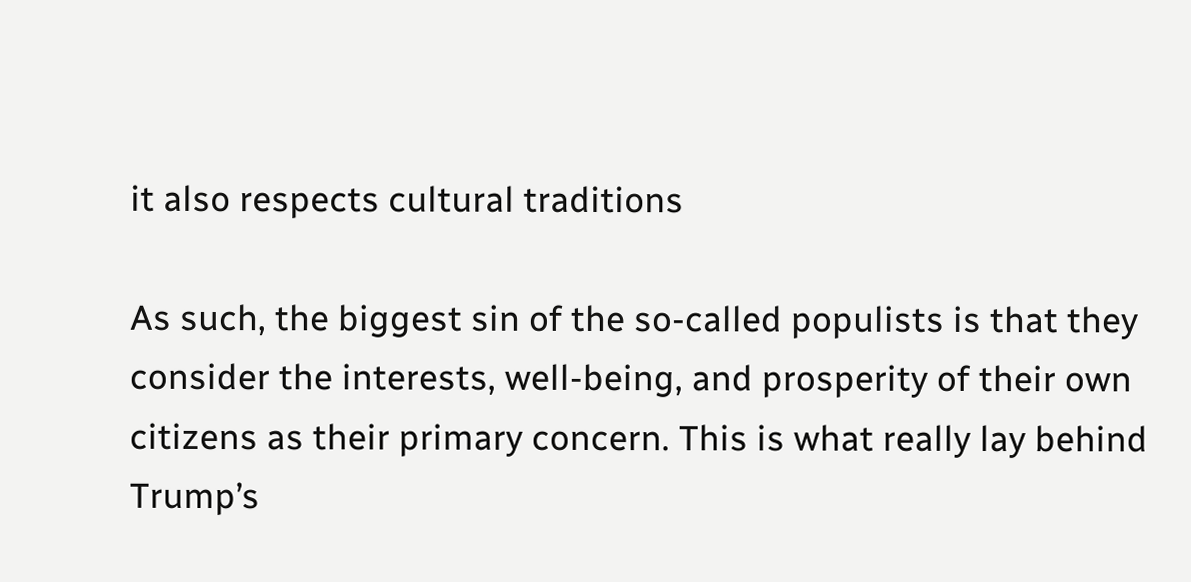it also respects cultural traditions

As such, the biggest sin of the so-called populists is that they consider the interests, well-being, and prosperity of their own citizens as their primary concern. This is what really lay behind Trump’s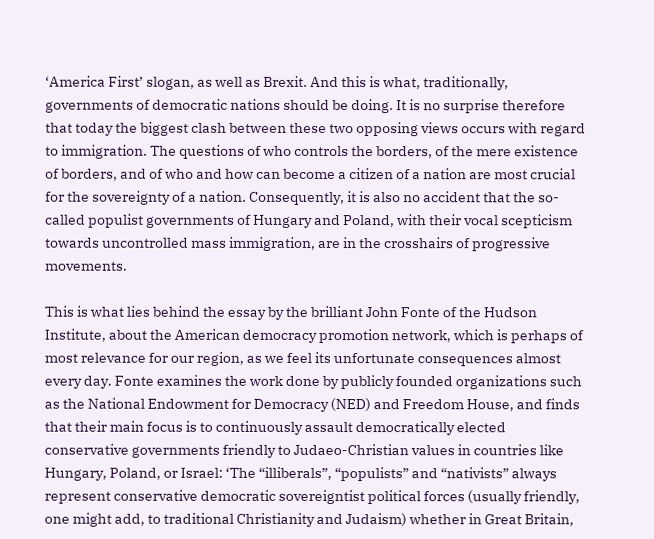‘America First’ slogan, as well as Brexit. And this is what, traditionally, governments of democratic nations should be doing. It is no surprise therefore that today the biggest clash between these two opposing views occurs with regard to immigration. The questions of who controls the borders, of the mere existence of borders, and of who and how can become a citizen of a nation are most crucial for the sovereignty of a nation. Consequently, it is also no accident that the so-called populist governments of Hungary and Poland, with their vocal scepticism towards uncontrolled mass immigration, are in the crosshairs of progressive movements.

This is what lies behind the essay by the brilliant John Fonte of the Hudson Institute, about the American democracy promotion network, which is perhaps of most relevance for our region, as we feel its unfortunate consequences almost every day. Fonte examines the work done by publicly founded organizations such as the National Endowment for Democracy (NED) and Freedom House, and finds that their main focus is to continuously assault democratically elected conservative governments friendly to Judaeo-Christian values in countries like Hungary, Poland, or Israel: ‘The “illiberals”, “populists” and “nativists” always represent conservative democratic sovereigntist political forces (usually friendly, one might add, to traditional Christianity and Judaism) whether in Great Britain,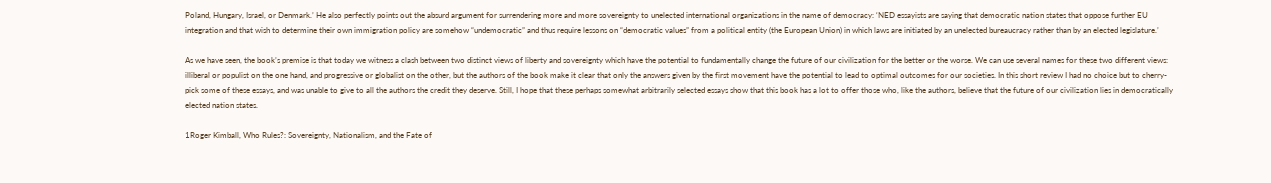Poland, Hungary, Israel, or Denmark.’ He also perfectly points out the absurd argument for surrendering more and more sovereignty to unelected international organizations in the name of democracy: ‘NED essayists are saying that democratic nation states that oppose further EU integration and that wish to determine their own immigration policy are somehow “undemocratic” and thus require lessons on “democratic values” from a political entity (the European Union) in which laws are initiated by an unelected bureaucracy rather than by an elected legislature.’

As we have seen, the book’s premise is that today we witness a clash between two distinct views of liberty and sovereignty which have the potential to fundamentally change the future of our civilization for the better or the worse. We can use several names for these two different views: illiberal or populist on the one hand, and progressive or globalist on the other, but the authors of the book make it clear that only the answers given by the first movement have the potential to lead to optimal outcomes for our societies. In this short review I had no choice but to cherry- pick some of these essays, and was unable to give to all the authors the credit they deserve. Still, I hope that these perhaps somewhat arbitrarily selected essays show that this book has a lot to offer those who, like the authors, believe that the future of our civilization lies in democratically elected nation states.

1Roger Kimball, Who Rules?: Sovereignty, Nationalism, and the Fate of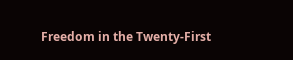Freedom in the Twenty-First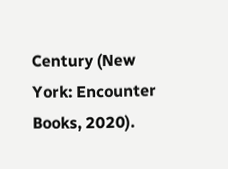Century (New York: Encounter Books, 2020).